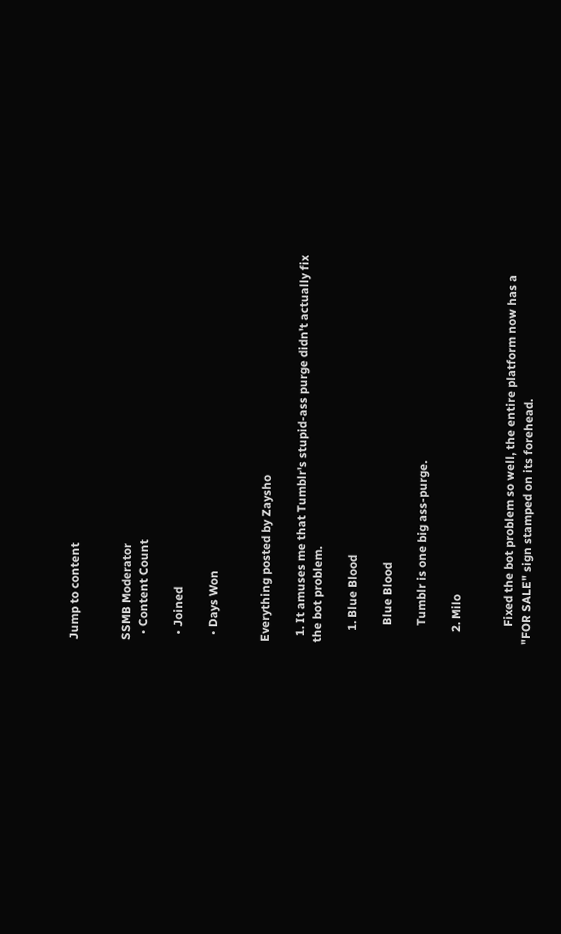Jump to content


SSMB Moderator
  • Content Count

  • Joined

  • Days Won


Everything posted by Zaysho

  1. It amuses me that Tumblr's stupid-ass purge didn't actually fix the bot problem.

    1. Blue Blood

      Blue Blood

      Tumblr is one big ass-purge.

    2. Milo


      Fixed the bot problem so well, the entire platform now has a "FOR SALE" sign stamped on its forehead.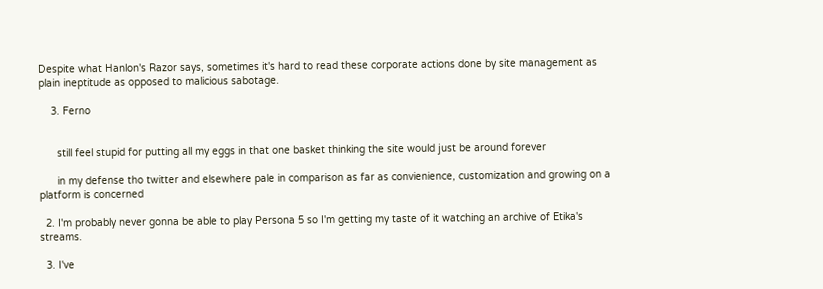Despite what Hanlon's Razor says, sometimes it's hard to read these corporate actions done by site management as plain ineptitude as opposed to malicious sabotage.

    3. Ferno


      still feel stupid for putting all my eggs in that one basket thinking the site would just be around forever

      in my defense tho twitter and elsewhere pale in comparison as far as convienience, customization and growing on a platform is concerned

  2. I'm probably never gonna be able to play Persona 5 so I'm getting my taste of it watching an archive of Etika's streams.

  3. I've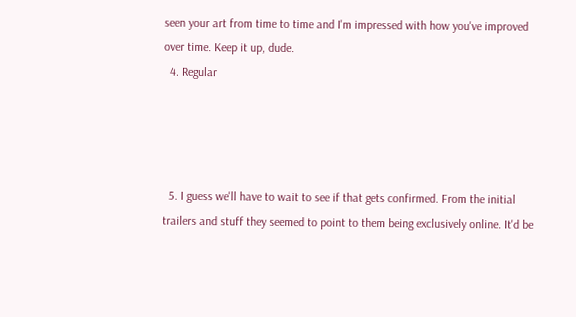seen your art from time to time and I'm impressed with how you've improved over time. Keep it up, dude.
  4. Regular




  5. I guess we'll have to wait to see if that gets confirmed. From the initial trailers and stuff they seemed to point to them being exclusively online. It'd be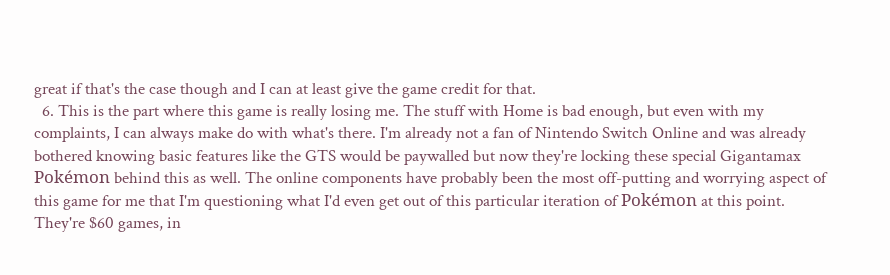great if that's the case though and I can at least give the game credit for that.
  6. This is the part where this game is really losing me. The stuff with Home is bad enough, but even with my complaints, I can always make do with what's there. I'm already not a fan of Nintendo Switch Online and was already bothered knowing basic features like the GTS would be paywalled but now they're locking these special Gigantamax Pokémon behind this as well. The online components have probably been the most off-putting and worrying aspect of this game for me that I'm questioning what I'd even get out of this particular iteration of Pokémon at this point. They're $60 games, in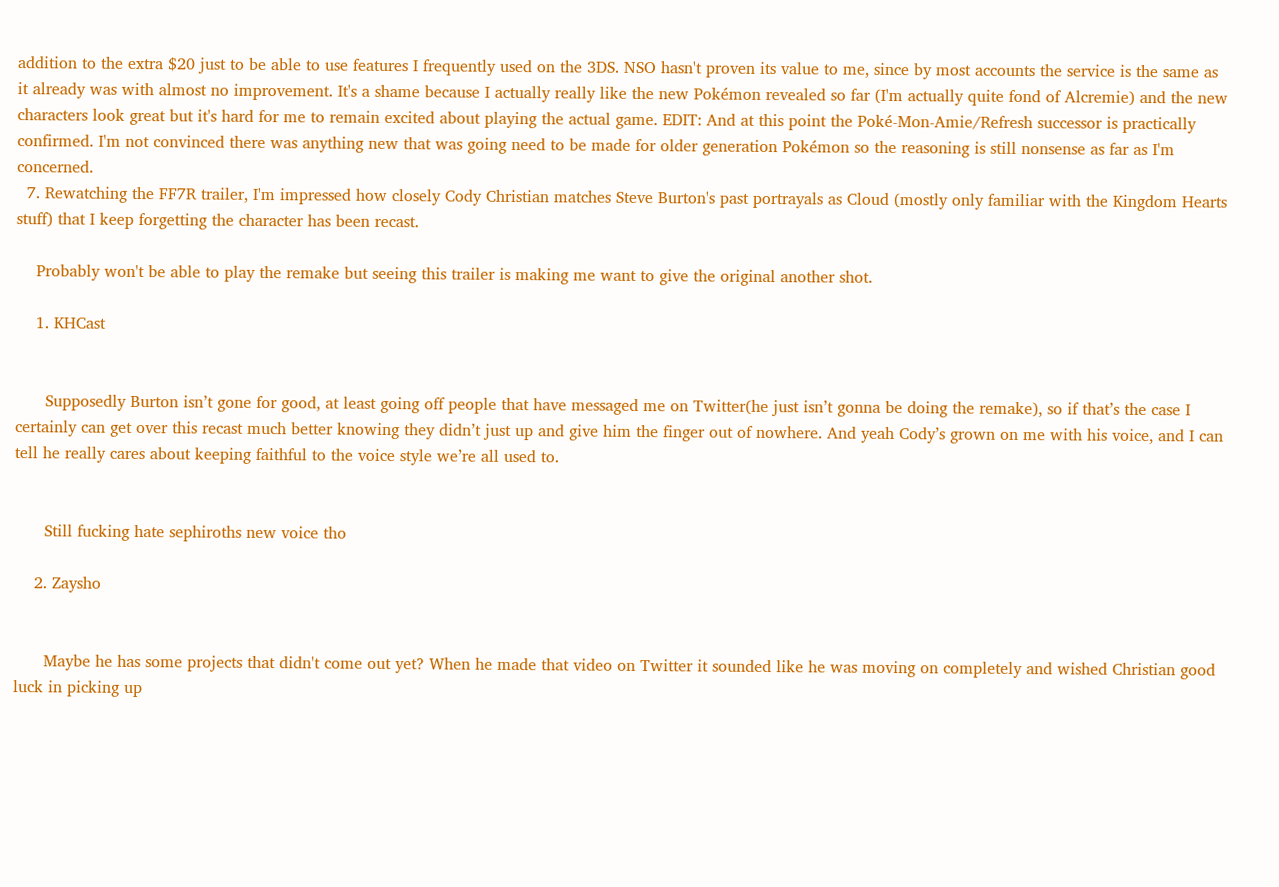addition to the extra $20 just to be able to use features I frequently used on the 3DS. NSO hasn't proven its value to me, since by most accounts the service is the same as it already was with almost no improvement. It's a shame because I actually really like the new Pokémon revealed so far (I'm actually quite fond of Alcremie) and the new characters look great but it's hard for me to remain excited about playing the actual game. EDIT: And at this point the Poké-Mon-Amie/Refresh successor is practically confirmed. I'm not convinced there was anything new that was going need to be made for older generation Pokémon so the reasoning is still nonsense as far as I'm concerned.
  7. Rewatching the FF7R trailer, I'm impressed how closely Cody Christian matches Steve Burton's past portrayals as Cloud (mostly only familiar with the Kingdom Hearts stuff) that I keep forgetting the character has been recast.

    Probably won't be able to play the remake but seeing this trailer is making me want to give the original another shot.

    1. KHCast


      Supposedly Burton isn’t gone for good, at least going off people that have messaged me on Twitter(he just isn’t gonna be doing the remake), so if that’s the case I certainly can get over this recast much better knowing they didn’t just up and give him the finger out of nowhere. And yeah Cody’s grown on me with his voice, and I can tell he really cares about keeping faithful to the voice style we’re all used to.


      Still fucking hate sephiroths new voice tho

    2. Zaysho


      Maybe he has some projects that didn't come out yet? When he made that video on Twitter it sounded like he was moving on completely and wished Christian good luck in picking up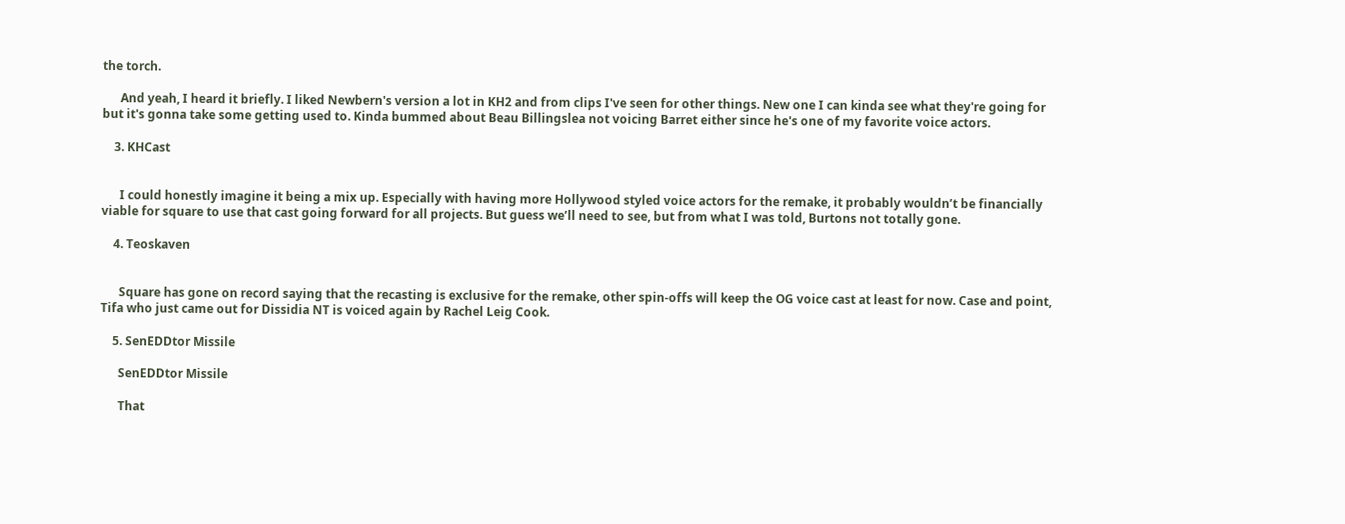the torch.

      And yeah, I heard it briefly. I liked Newbern's version a lot in KH2 and from clips I've seen for other things. New one I can kinda see what they're going for but it's gonna take some getting used to. Kinda bummed about Beau Billingslea not voicing Barret either since he's one of my favorite voice actors.

    3. KHCast


      I could honestly imagine it being a mix up. Especially with having more Hollywood styled voice actors for the remake, it probably wouldn’t be financially viable for square to use that cast going forward for all projects. But guess we’ll need to see, but from what I was told, Burtons not totally gone.

    4. Teoskaven


      Square has gone on record saying that the recasting is exclusive for the remake, other spin-offs will keep the OG voice cast at least for now. Case and point, Tifa who just came out for Dissidia NT is voiced again by Rachel Leig Cook.

    5. SenEDDtor Missile

      SenEDDtor Missile

      That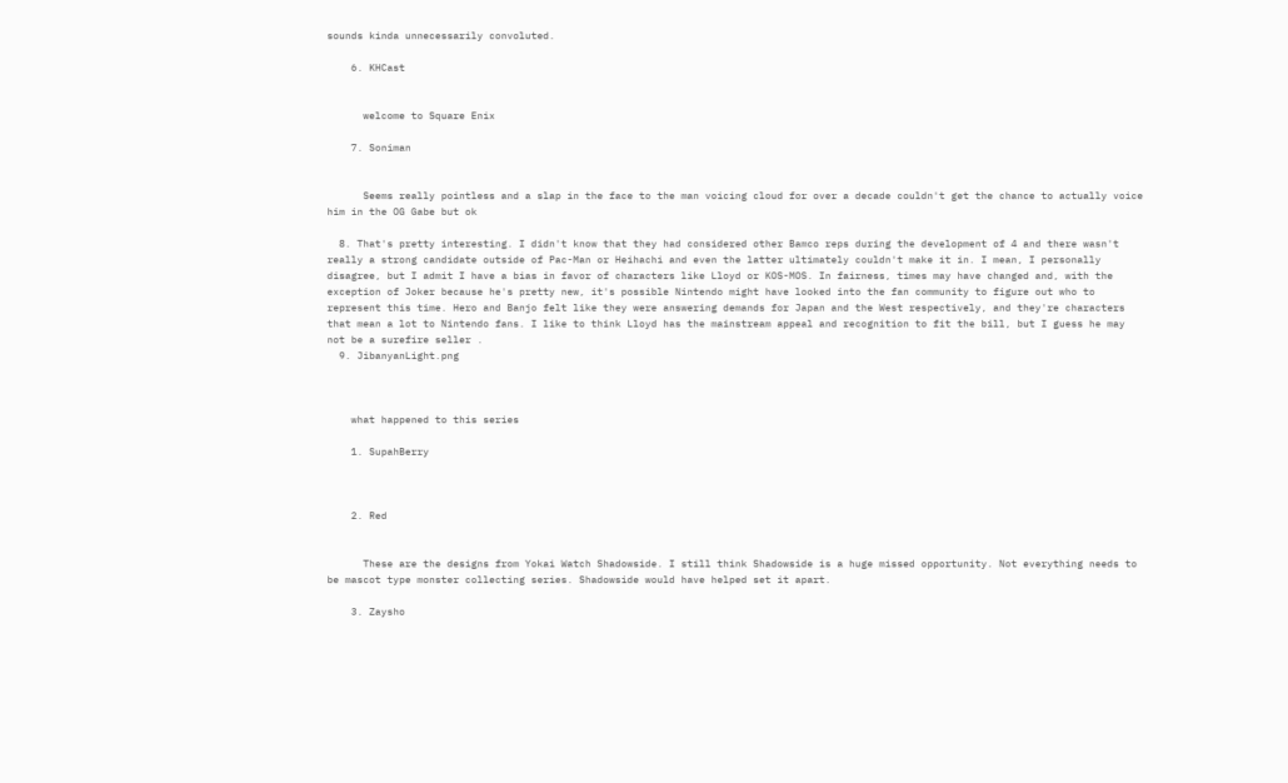sounds kinda unnecessarily convoluted.

    6. KHCast


      welcome to Square Enix

    7. Soniman


      Seems really pointless and a slap in the face to the man voicing cloud for over a decade couldn't get the chance to actually voice him in the OG Gabe but ok

  8. That's pretty interesting. I didn't know that they had considered other Bamco reps during the development of 4 and there wasn't really a strong candidate outside of Pac-Man or Heihachi and even the latter ultimately couldn't make it in. I mean, I personally disagree, but I admit I have a bias in favor of characters like Lloyd or KOS-MOS. In fairness, times may have changed and, with the exception of Joker because he's pretty new, it's possible Nintendo might have looked into the fan community to figure out who to represent this time. Hero and Banjo felt like they were answering demands for Japan and the West respectively, and they're characters that mean a lot to Nintendo fans. I like to think Lloyd has the mainstream appeal and recognition to fit the bill, but I guess he may not be a surefire seller .
  9. JibanyanLight.png



    what happened to this series

    1. SupahBerry



    2. Red


      These are the designs from Yokai Watch Shadowside. I still think Shadowside is a huge missed opportunity. Not everything needs to be mascot type monster collecting series. Shadowside would have helped set it apart.

    3. Zaysho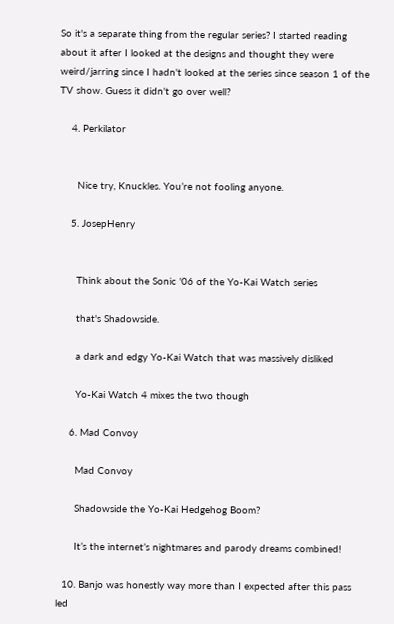So it's a separate thing from the regular series? I started reading about it after I looked at the designs and thought they were weird/jarring since I hadn't looked at the series since season 1 of the TV show. Guess it didn't go over well?

    4. Perkilator


      Nice try, Knuckles. You’re not fooling anyone.

    5. JosepHenry


      Think about the Sonic '06 of the Yo-Kai Watch series

      that's Shadowside.

      a dark and edgy Yo-Kai Watch that was massively disliked

      Yo-Kai Watch 4 mixes the two though

    6. Mad Convoy

      Mad Convoy

      Shadowside the Yo-Kai Hedgehog Boom?

      It’s the internet’s nightmares and parody dreams combined!

  10. Banjo was honestly way more than I expected after this pass led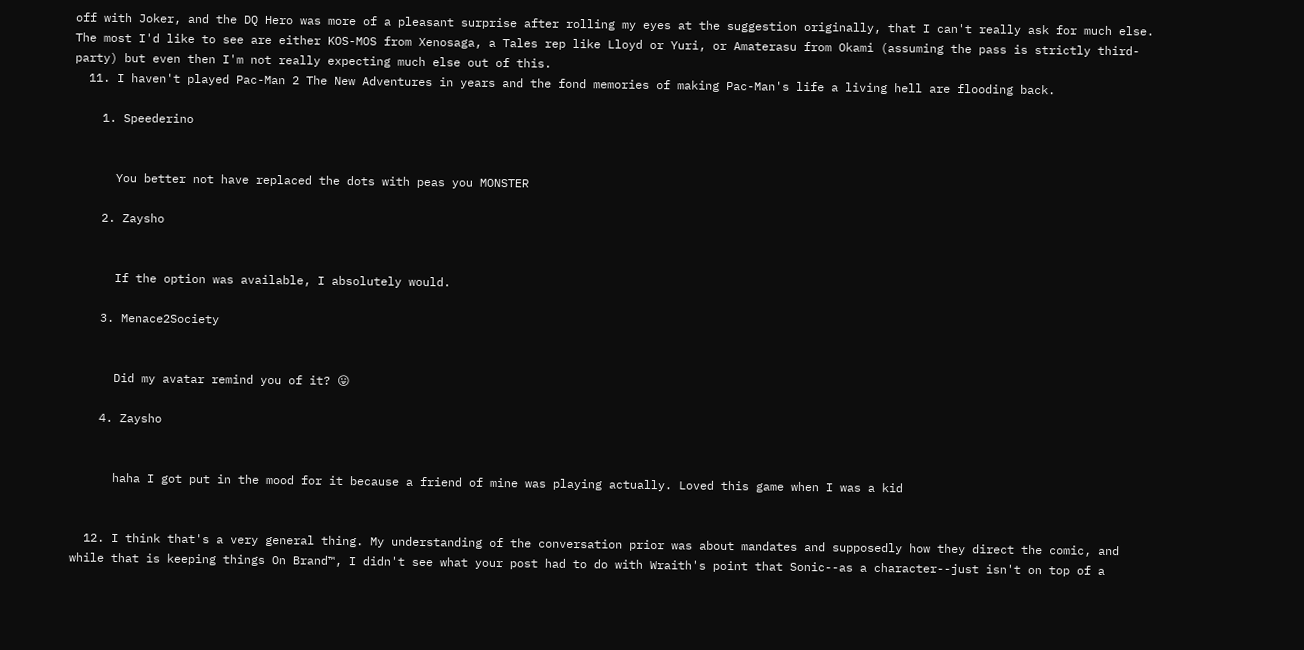off with Joker, and the DQ Hero was more of a pleasant surprise after rolling my eyes at the suggestion originally, that I can't really ask for much else. The most I'd like to see are either KOS-MOS from Xenosaga, a Tales rep like Lloyd or Yuri, or Amaterasu from Okami (assuming the pass is strictly third-party) but even then I'm not really expecting much else out of this.
  11. I haven't played Pac-Man 2 The New Adventures in years and the fond memories of making Pac-Man's life a living hell are flooding back.

    1. Speederino


      You better not have replaced the dots with peas you MONSTER

    2. Zaysho


      If the option was available, I absolutely would.

    3. Menace2Society


      Did my avatar remind you of it? 😛

    4. Zaysho


      haha I got put in the mood for it because a friend of mine was playing actually. Loved this game when I was a kid


  12. I think that's a very general thing. My understanding of the conversation prior was about mandates and supposedly how they direct the comic, and while that is keeping things On Brand™, I didn't see what your post had to do with Wraith's point that Sonic--as a character--just isn't on top of a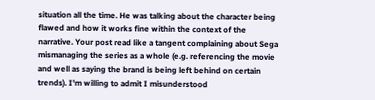situation all the time. He was talking about the character being flawed and how it works fine within the context of the narrative. Your post read like a tangent complaining about Sega mismanaging the series as a whole (e.g. referencing the movie and well as saying the brand is being left behind on certain trends). I'm willing to admit I misunderstood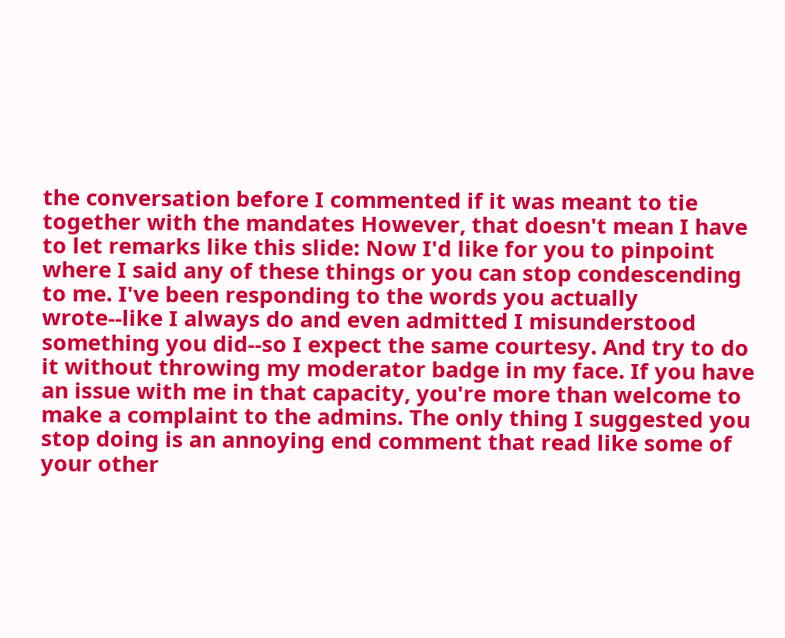the conversation before I commented if it was meant to tie together with the mandates However, that doesn't mean I have to let remarks like this slide: Now I'd like for you to pinpoint where I said any of these things or you can stop condescending to me. I've been responding to the words you actually wrote--like I always do and even admitted I misunderstood something you did--so I expect the same courtesy. And try to do it without throwing my moderator badge in my face. If you have an issue with me in that capacity, you're more than welcome to make a complaint to the admins. The only thing I suggested you stop doing is an annoying end comment that read like some of your other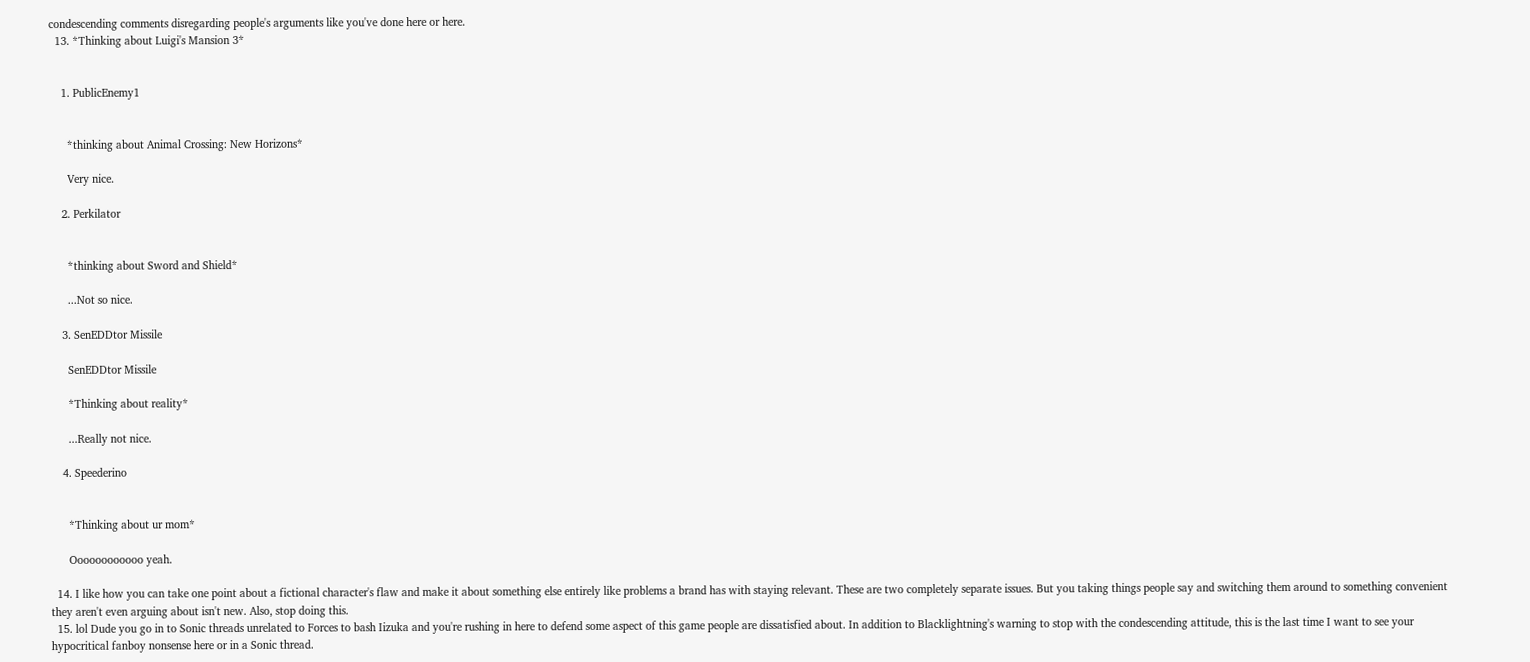condescending comments disregarding people's arguments like you've done here or here.
  13. *Thinking about Luigi's Mansion 3*


    1. PublicEnemy1


      *thinking about Animal Crossing: New Horizons*

      Very nice.

    2. Perkilator


      *thinking about Sword and Shield*

      ...Not so nice.

    3. SenEDDtor Missile

      SenEDDtor Missile

      *Thinking about reality*

      ...Really not nice.

    4. Speederino


      *Thinking about ur mom*

      Oooooooooooo yeah.

  14. I like how you can take one point about a fictional character's flaw and make it about something else entirely like problems a brand has with staying relevant. These are two completely separate issues. But you taking things people say and switching them around to something convenient they aren't even arguing about isn't new. Also, stop doing this.
  15. lol Dude you go in to Sonic threads unrelated to Forces to bash Iizuka and you're rushing in here to defend some aspect of this game people are dissatisfied about. In addition to Blacklightning's warning to stop with the condescending attitude, this is the last time I want to see your hypocritical fanboy nonsense here or in a Sonic thread.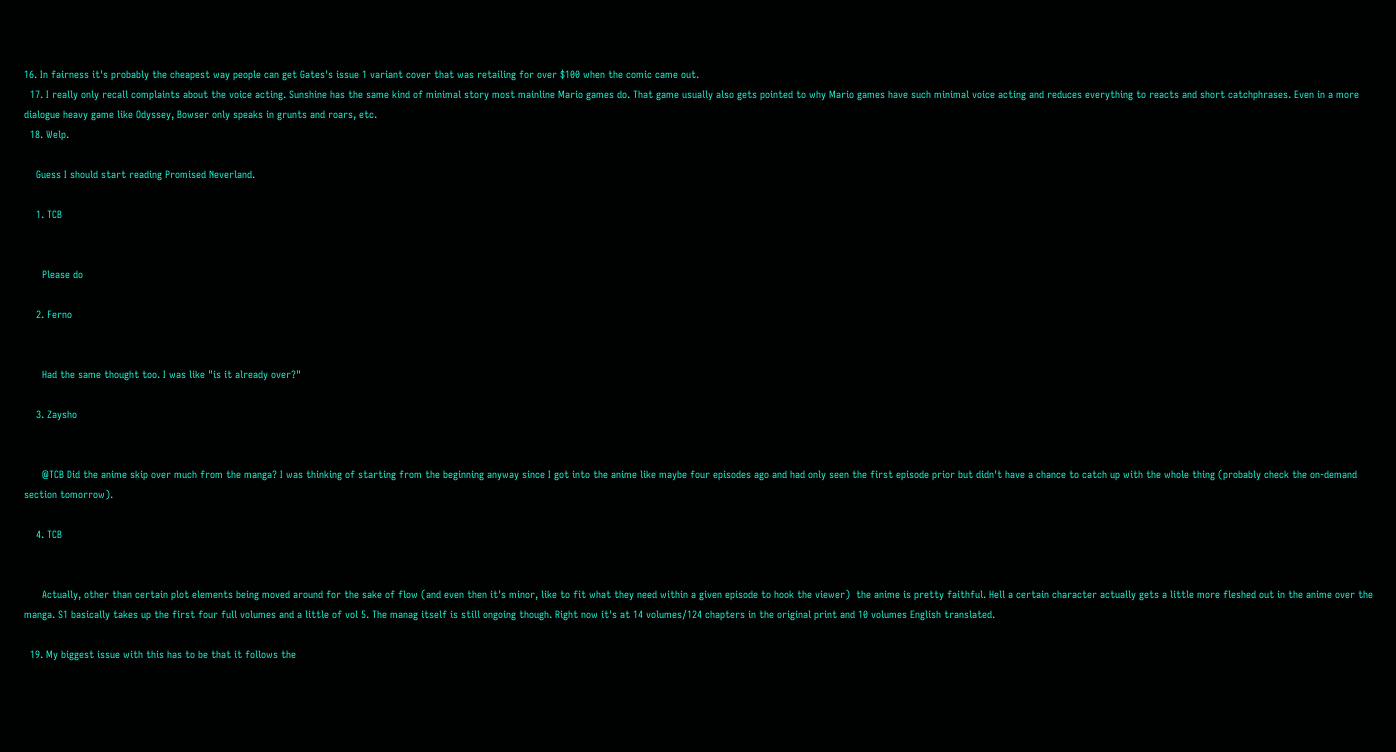16. In fairness it's probably the cheapest way people can get Gates's issue 1 variant cover that was retailing for over $100 when the comic came out.
  17. I really only recall complaints about the voice acting. Sunshine has the same kind of minimal story most mainline Mario games do. That game usually also gets pointed to why Mario games have such minimal voice acting and reduces everything to reacts and short catchphrases. Even in a more dialogue heavy game like Odyssey, Bowser only speaks in grunts and roars, etc.
  18. Welp.

    Guess I should start reading Promised Neverland.

    1. TCB


      Please do

    2. Ferno


      Had the same thought too. I was like "is it already over?"

    3. Zaysho


      @TCB Did the anime skip over much from the manga? I was thinking of starting from the beginning anyway since I got into the anime like maybe four episodes ago and had only seen the first episode prior but didn't have a chance to catch up with the whole thing (probably check the on-demand section tomorrow).

    4. TCB


      Actually, other than certain plot elements being moved around for the sake of flow (and even then it's minor, like to fit what they need within a given episode to hook the viewer)  the anime is pretty faithful. Hell a certain character actually gets a little more fleshed out in the anime over the manga. S1 basically takes up the first four full volumes and a little of vol 5. The manag itself is still ongoing though. Right now it's at 14 volumes/124 chapters in the original print and 10 volumes English translated.

  19. My biggest issue with this has to be that it follows the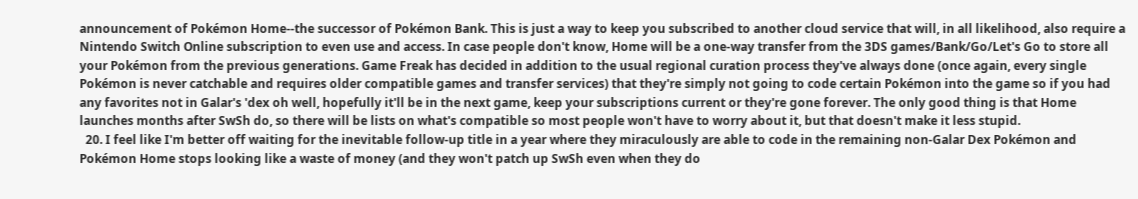announcement of Pokémon Home--the successor of Pokémon Bank. This is just a way to keep you subscribed to another cloud service that will, in all likelihood, also require a Nintendo Switch Online subscription to even use and access. In case people don't know, Home will be a one-way transfer from the 3DS games/Bank/Go/Let's Go to store all your Pokémon from the previous generations. Game Freak has decided in addition to the usual regional curation process they've always done (once again, every single Pokémon is never catchable and requires older compatible games and transfer services) that they're simply not going to code certain Pokémon into the game so if you had any favorites not in Galar's 'dex oh well, hopefully it'll be in the next game, keep your subscriptions current or they're gone forever. The only good thing is that Home launches months after SwSh do, so there will be lists on what's compatible so most people won't have to worry about it, but that doesn't make it less stupid.
  20. I feel like I'm better off waiting for the inevitable follow-up title in a year where they miraculously are able to code in the remaining non-Galar Dex Pokémon and Pokémon Home stops looking like a waste of money (and they won't patch up SwSh even when they do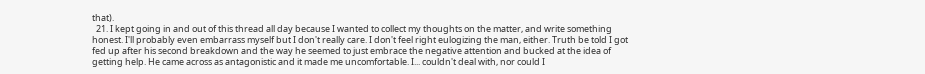that).
  21. I kept going in and out of this thread all day because I wanted to collect my thoughts on the matter, and write something honest. I'll probably even embarrass myself but I don't really care. I don't feel right eulogizing the man, either. Truth be told I got fed up after his second breakdown and the way he seemed to just embrace the negative attention and bucked at the idea of getting help. He came across as antagonistic and it made me uncomfortable. I... couldn't deal with, nor could I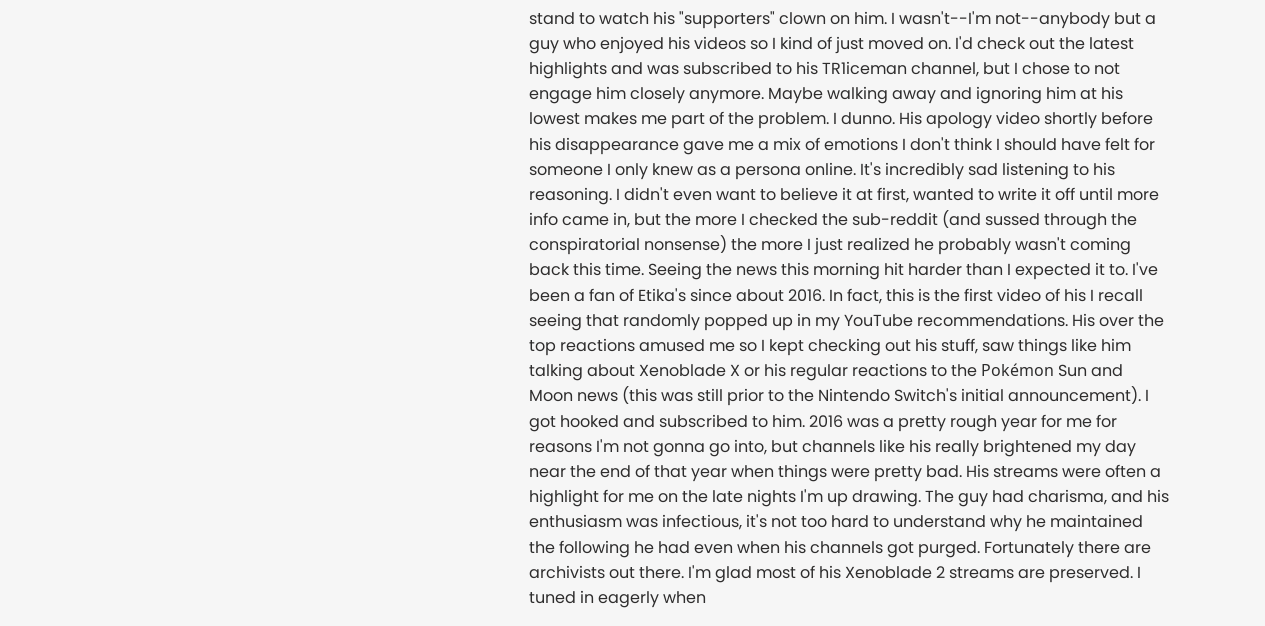stand to watch his "supporters" clown on him. I wasn't--I'm not--anybody but a guy who enjoyed his videos so I kind of just moved on. I'd check out the latest highlights and was subscribed to his TR1iceman channel, but I chose to not engage him closely anymore. Maybe walking away and ignoring him at his lowest makes me part of the problem. I dunno. His apology video shortly before his disappearance gave me a mix of emotions I don't think I should have felt for someone I only knew as a persona online. It's incredibly sad listening to his reasoning. I didn't even want to believe it at first, wanted to write it off until more info came in, but the more I checked the sub-reddit (and sussed through the conspiratorial nonsense) the more I just realized he probably wasn't coming back this time. Seeing the news this morning hit harder than I expected it to. I've been a fan of Etika's since about 2016. In fact, this is the first video of his I recall seeing that randomly popped up in my YouTube recommendations. His over the top reactions amused me so I kept checking out his stuff, saw things like him talking about Xenoblade X or his regular reactions to the Pokémon Sun and Moon news (this was still prior to the Nintendo Switch's initial announcement). I got hooked and subscribed to him. 2016 was a pretty rough year for me for reasons I'm not gonna go into, but channels like his really brightened my day near the end of that year when things were pretty bad. His streams were often a highlight for me on the late nights I'm up drawing. The guy had charisma, and his enthusiasm was infectious, it's not too hard to understand why he maintained the following he had even when his channels got purged. Fortunately there are archivists out there. I'm glad most of his Xenoblade 2 streams are preserved. I tuned in eagerly when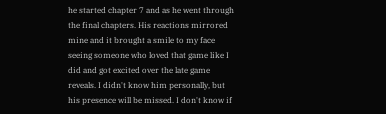he started chapter 7 and as he went through the final chapters. His reactions mirrored mine and it brought a smile to my face seeing someone who loved that game like I did and got excited over the late game reveals. I didn't know him personally, but his presence will be missed. I don't know if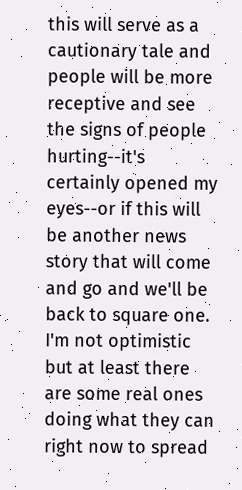this will serve as a cautionary tale and people will be more receptive and see the signs of people hurting--it's certainly opened my eyes--or if this will be another news story that will come and go and we'll be back to square one. I'm not optimistic but at least there are some real ones doing what they can right now to spread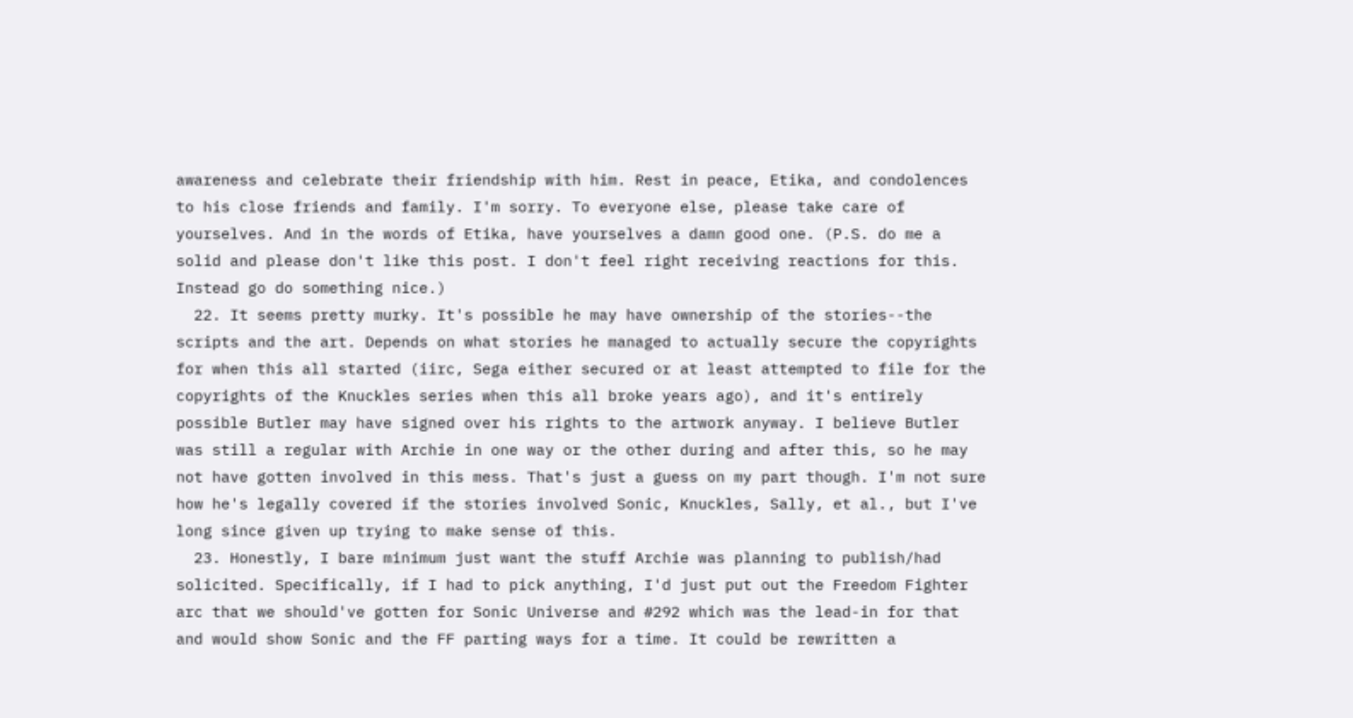awareness and celebrate their friendship with him. Rest in peace, Etika, and condolences to his close friends and family. I'm sorry. To everyone else, please take care of yourselves. And in the words of Etika, have yourselves a damn good one. (P.S. do me a solid and please don't like this post. I don't feel right receiving reactions for this. Instead go do something nice.)
  22. It seems pretty murky. It's possible he may have ownership of the stories--the scripts and the art. Depends on what stories he managed to actually secure the copyrights for when this all started (iirc, Sega either secured or at least attempted to file for the copyrights of the Knuckles series when this all broke years ago), and it's entirely possible Butler may have signed over his rights to the artwork anyway. I believe Butler was still a regular with Archie in one way or the other during and after this, so he may not have gotten involved in this mess. That's just a guess on my part though. I'm not sure how he's legally covered if the stories involved Sonic, Knuckles, Sally, et al., but I've long since given up trying to make sense of this.
  23. Honestly, I bare minimum just want the stuff Archie was planning to publish/had solicited. Specifically, if I had to pick anything, I'd just put out the Freedom Fighter arc that we should've gotten for Sonic Universe and #292 which was the lead-in for that and would show Sonic and the FF parting ways for a time. It could be rewritten a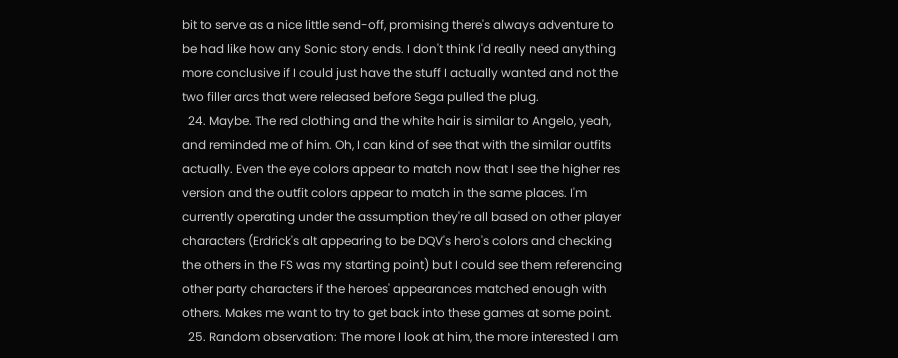bit to serve as a nice little send-off, promising there's always adventure to be had like how any Sonic story ends. I don't think I'd really need anything more conclusive if I could just have the stuff I actually wanted and not the two filler arcs that were released before Sega pulled the plug.
  24. Maybe. The red clothing and the white hair is similar to Angelo, yeah, and reminded me of him. Oh, I can kind of see that with the similar outfits actually. Even the eye colors appear to match now that I see the higher res version and the outfit colors appear to match in the same places. I'm currently operating under the assumption they're all based on other player characters (Erdrick's alt appearing to be DQV's hero's colors and checking the others in the FS was my starting point) but I could see them referencing other party characters if the heroes' appearances matched enough with others. Makes me want to try to get back into these games at some point.
  25. Random observation: The more I look at him, the more interested I am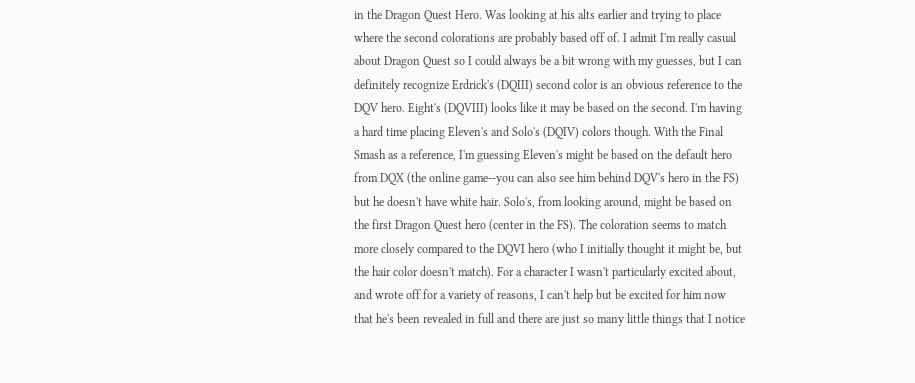in the Dragon Quest Hero. Was looking at his alts earlier and trying to place where the second colorations are probably based off of. I admit I'm really casual about Dragon Quest so I could always be a bit wrong with my guesses, but I can definitely recognize Erdrick's (DQIII) second color is an obvious reference to the DQV hero. Eight's (DQVIII) looks like it may be based on the second. I'm having a hard time placing Eleven's and Solo's (DQIV) colors though. With the Final Smash as a reference, I'm guessing Eleven's might be based on the default hero from DQX (the online game--you can also see him behind DQV's hero in the FS) but he doesn't have white hair. Solo's, from looking around, might be based on the first Dragon Quest hero (center in the FS). The coloration seems to match more closely compared to the DQVI hero (who I initially thought it might be, but the hair color doesn't match). For a character I wasn't particularly excited about, and wrote off for a variety of reasons, I can't help but be excited for him now that he's been revealed in full and there are just so many little things that I notice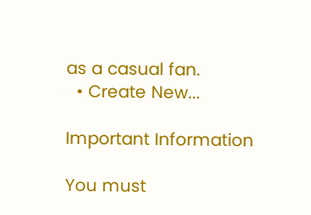as a casual fan.
  • Create New...

Important Information

You must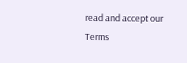read and accept our Terms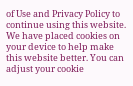of Use and Privacy Policy to continue using this website. We have placed cookies on your device to help make this website better. You can adjust your cookie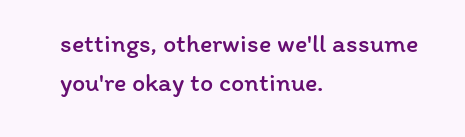settings, otherwise we'll assume you're okay to continue.